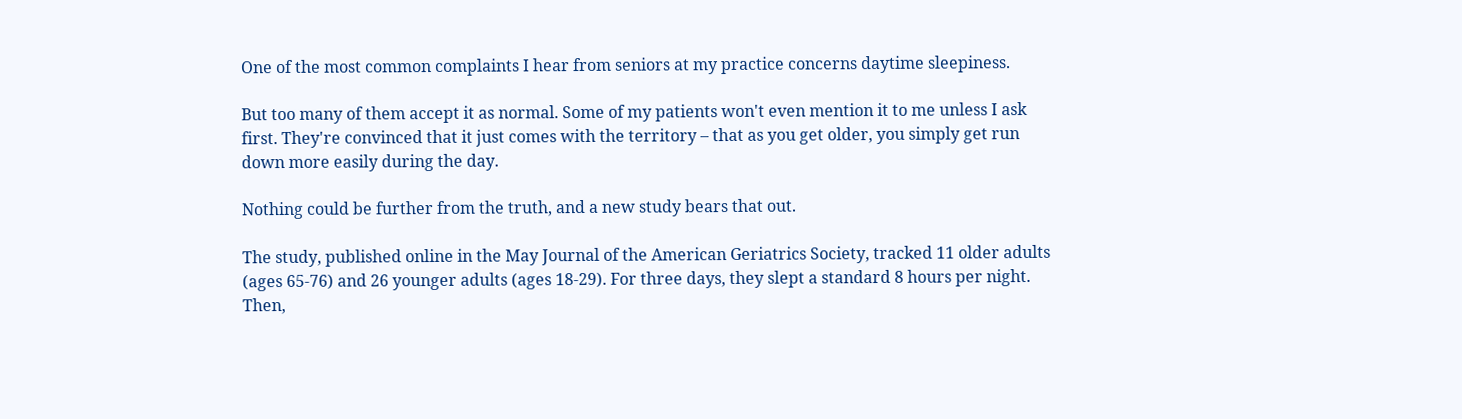One of the most common complaints I hear from seniors at my practice concerns daytime sleepiness.

But too many of them accept it as normal. Some of my patients won't even mention it to me unless I ask first. They're convinced that it just comes with the territory – that as you get older, you simply get run down more easily during the day.

Nothing could be further from the truth, and a new study bears that out.

The study, published online in the May Journal of the American Geriatrics Society, tracked 11 older adults (ages 65-76) and 26 younger adults (ages 18-29). For three days, they slept a standard 8 hours per night. Then,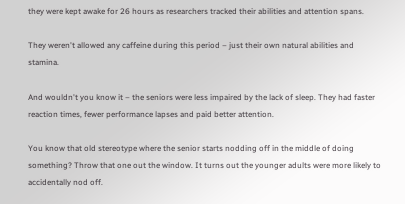they were kept awake for 26 hours as researchers tracked their abilities and attention spans.

They weren't allowed any caffeine during this period – just their own natural abilities and stamina.

And wouldn't you know it – the seniors were less impaired by the lack of sleep. They had faster reaction times, fewer performance lapses and paid better attention.

You know that old stereotype where the senior starts nodding off in the middle of doing something? Throw that one out the window. It turns out the younger adults were more likely to accidentally nod off.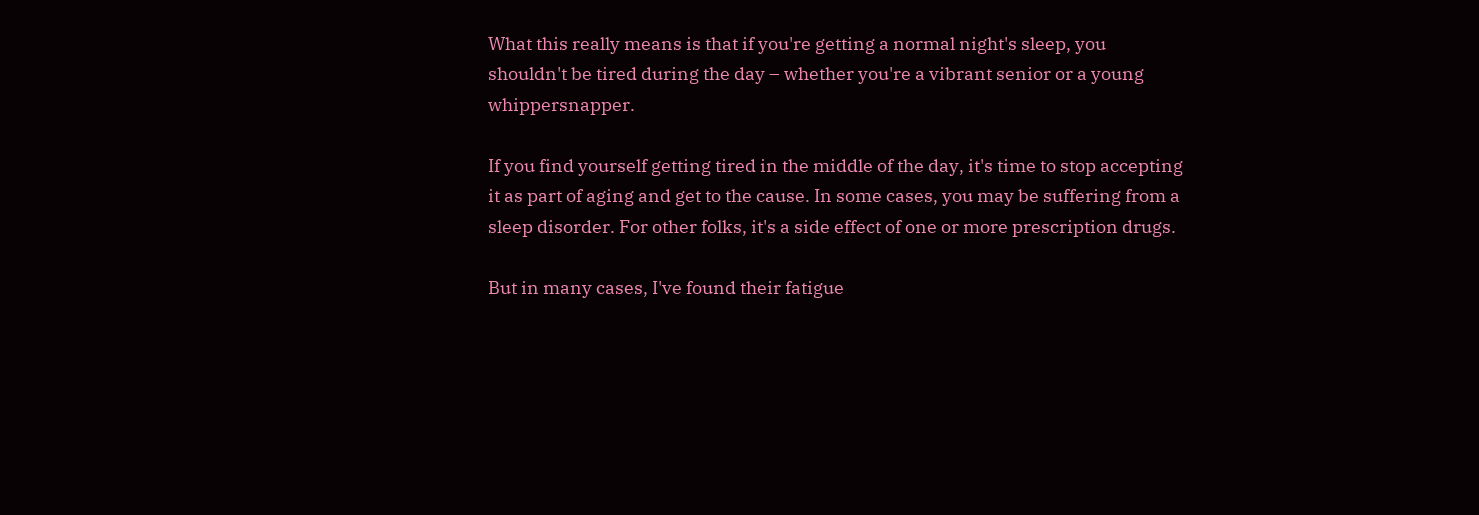What this really means is that if you're getting a normal night's sleep, you shouldn't be tired during the day – whether you're a vibrant senior or a young whippersnapper.

If you find yourself getting tired in the middle of the day, it's time to stop accepting it as part of aging and get to the cause. In some cases, you may be suffering from a sleep disorder. For other folks, it's a side effect of one or more prescription drugs.

But in many cases, I've found their fatigue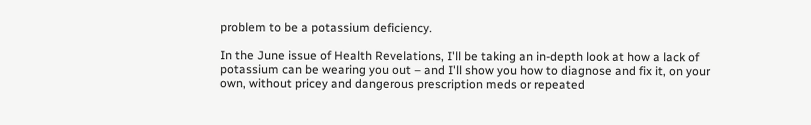problem to be a potassium deficiency.

In the June issue of Health Revelations, I'll be taking an in-depth look at how a lack of potassium can be wearing you out – and I'll show you how to diagnose and fix it, on your own, without pricey and dangerous prescription meds or repeated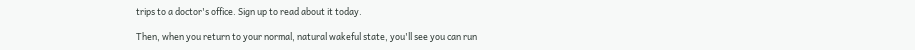trips to a doctor's office. Sign up to read about it today.

Then, when you return to your normal, natural wakeful state, you'll see you can run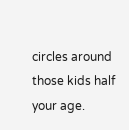circles around those kids half your age.